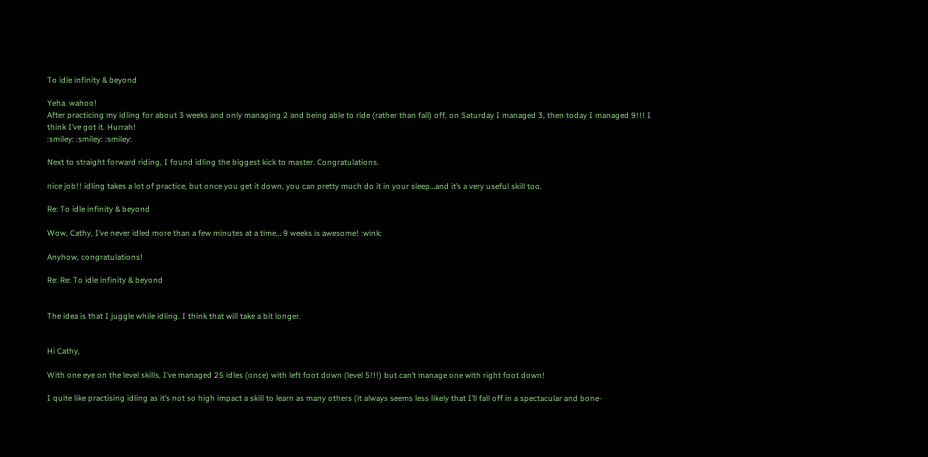To idle infinity & beyond

Yeha. wahoo!
After practicing my idling for about 3 weeks and only managing 2 and being able to ride (rather than fall) off, on Saturday I managed 3, then today I managed 9!!! I think I’ve got it. Hurrah!
:smiley: :smiley: :smiley:

Next to straight forward riding, I found idling the biggest kick to master. Congratulations.

nice job!! idling takes a lot of practice, but once you get it down, you can pretty much do it in your sleep…and it’s a very useful skill too.

Re: To idle infinity & beyond

Wow, Cathy, I’ve never idled more than a few minutes at a time… 9 weeks is awesome! :wink:

Anyhow, congratulations!

Re: Re: To idle infinity & beyond


The idea is that I juggle while idling. I think that will take a bit longer.


Hi Cathy,

With one eye on the level skills, I’ve managed 25 idles (once) with left foot down (level 5!!!) but can’t manage one with right foot down!

I quite like practising idling as it’s not so high impact a skill to learn as many others (it always seems less likely that I’ll fall off in a spectacular and bone-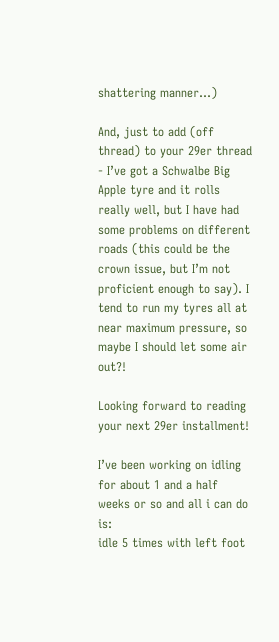shattering manner…)

And, just to add (off thread) to your 29er thread - I’ve got a Schwalbe Big Apple tyre and it rolls really well, but I have had some problems on different roads (this could be the crown issue, but I’m not proficient enough to say). I tend to run my tyres all at near maximum pressure, so maybe I should let some air out?!

Looking forward to reading your next 29er installment!

I’ve been working on idling for about 1 and a half weeks or so and all i can do is:
idle 5 times with left foot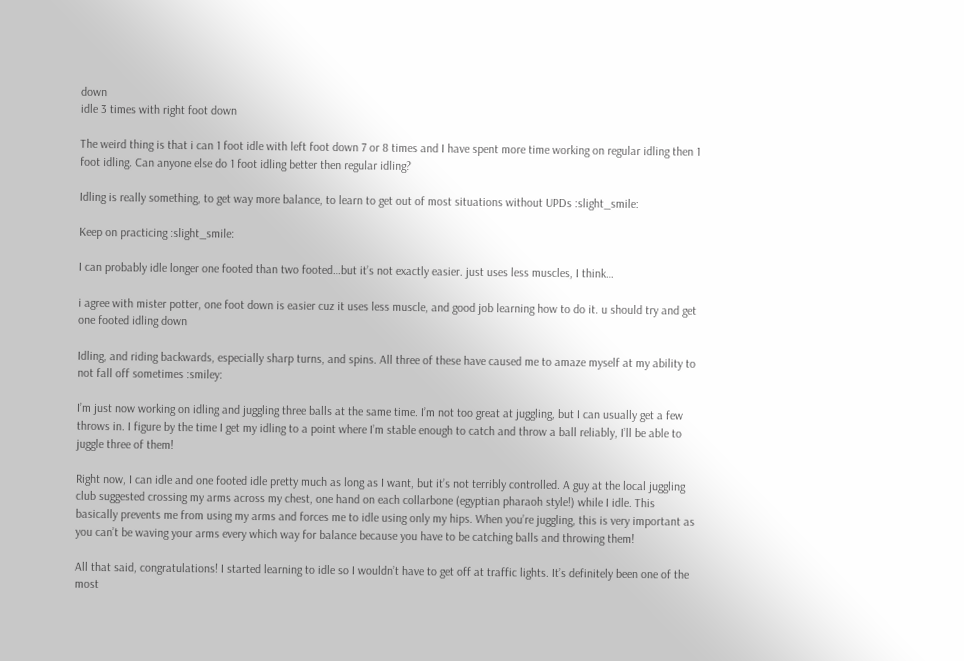down
idle 3 times with right foot down

The weird thing is that i can 1 foot idle with left foot down 7 or 8 times and I have spent more time working on regular idling then 1 foot idling. Can anyone else do 1 foot idling better then regular idling?

Idling is really something, to get way more balance, to learn to get out of most situations without UPDs :slight_smile:

Keep on practicing :slight_smile:

I can probably idle longer one footed than two footed…but it’s not exactly easier. just uses less muscles, I think…

i agree with mister potter, one foot down is easier cuz it uses less muscle, and good job learning how to do it. u should try and get one footed idling down

Idling, and riding backwards, especially sharp turns, and spins. All three of these have caused me to amaze myself at my ability to not fall off sometimes :smiley:

I’m just now working on idling and juggling three balls at the same time. I’m not too great at juggling, but I can usually get a few throws in. I figure by the time I get my idling to a point where I’m stable enough to catch and throw a ball reliably, I’ll be able to juggle three of them!

Right now, I can idle and one footed idle pretty much as long as I want, but it’s not terribly controlled. A guy at the local juggling club suggested crossing my arms across my chest, one hand on each collarbone (egyptian pharaoh style!) while I idle. This basically prevents me from using my arms and forces me to idle using only my hips. When you’re juggling, this is very important as you can’t be waving your arms every which way for balance because you have to be catching balls and throwing them!

All that said, congratulations! I started learning to idle so I wouldn’t have to get off at traffic lights. It’s definitely been one of the most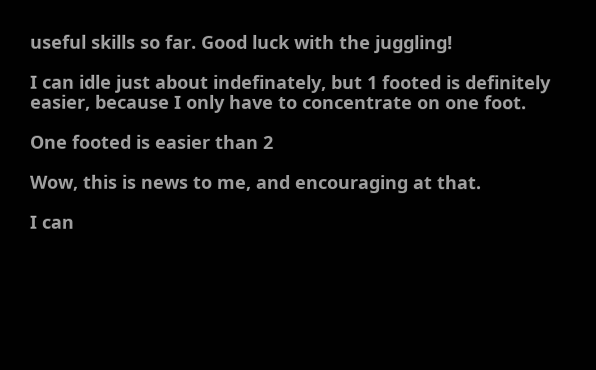useful skills so far. Good luck with the juggling!

I can idle just about indefinately, but 1 footed is definitely easier, because I only have to concentrate on one foot.

One footed is easier than 2

Wow, this is news to me, and encouraging at that.

I can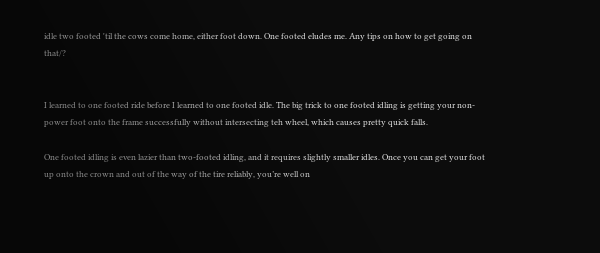idle two footed 'til the cows come home, either foot down. One footed eludes me. Any tips on how to get going on that/?


I learned to one footed ride before I learned to one footed idle. The big trick to one footed idling is getting your non-power foot onto the frame successfully without intersecting teh wheel, which causes pretty quick falls.

One footed idling is even lazier than two-footed idling, and it requires slightly smaller idles. Once you can get your foot up onto the crown and out of the way of the tire reliably, you’re well on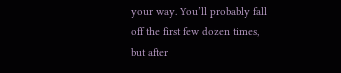your way. You’ll probably fall off the first few dozen times, but after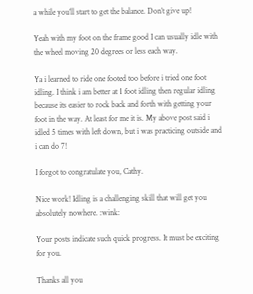a while you’ll start to get the balance. Don’t give up!

Yeah with my foot on the frame good I can usually idle with the wheel moving 20 degrees or less each way.

Ya i learned to ride one footed too before i tried one foot idling. I think i am better at 1 foot idling then regular idling because its easier to rock back and forth with getting your foot in the way. At least for me it is. My above post said i idled 5 times with left down, but i was practicing outside and i can do 7!

I forgot to congratulate you, Cathy.

Nice work! Idling is a challenging skill that will get you absolutely nowhere. :wink:

Your posts indicate such quick progress. It must be exciting for you.

Thanks all you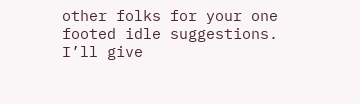other folks for your one footed idle suggestions. I’ll give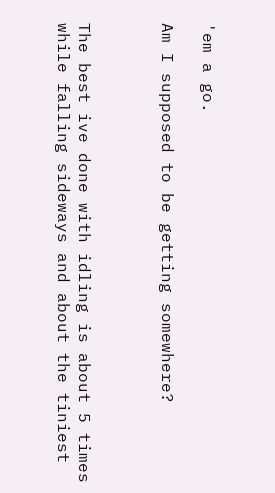'em a go.

Am I supposed to be getting somewhere?



The best ive done with idling is about 5 times while falling sideways and about the tiniest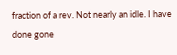fraction of a rev. Not nearly an idle. I have done gone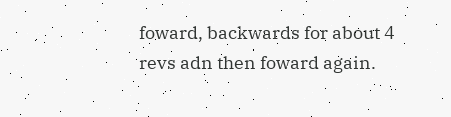foward, backwards for about 4 revs adn then foward again.